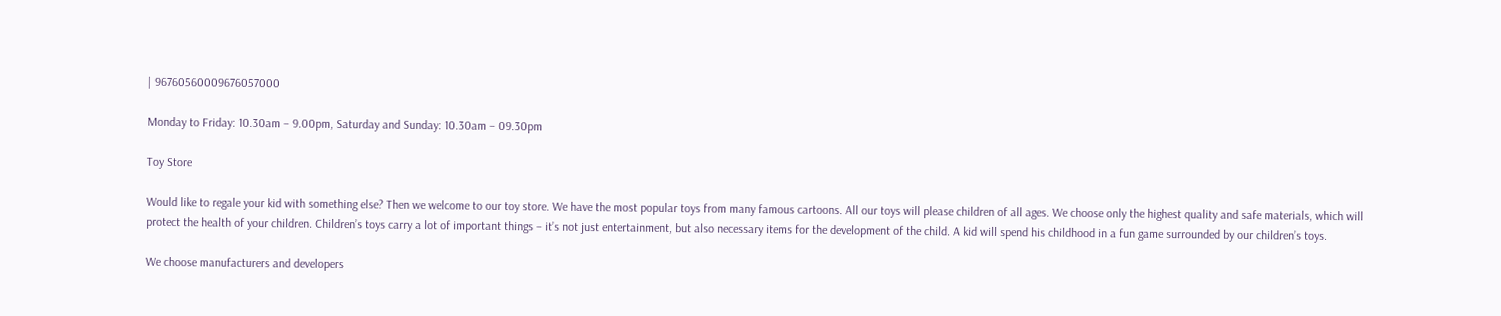| 96760560009676057000

Monday to Friday: 10.30am – 9.00pm, Saturday and Sunday: 10.30am – 09.30pm

Toy Store

Would like to regale your kid with something else? Then we welcome to our toy store. We have the most popular toys from many famous cartoons. All our toys will please children of all ages. We choose only the highest quality and safe materials, which will protect the health of your children. Children’s toys carry a lot of important things – it’s not just entertainment, but also necessary items for the development of the child. A kid will spend his childhood in a fun game surrounded by our children’s toys.

We choose manufacturers and developers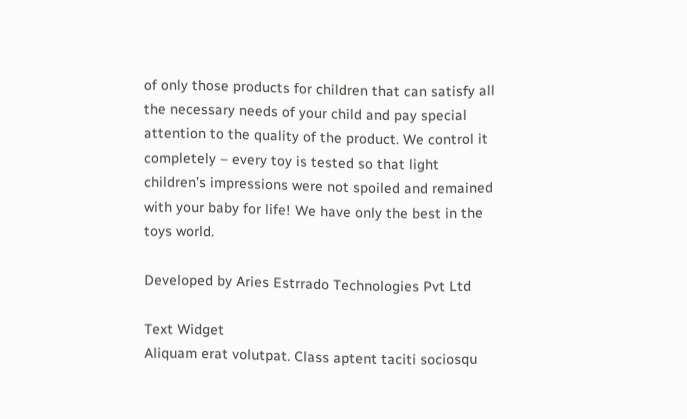of only those products for children that can satisfy all the necessary needs of your child and pay special attention to the quality of the product. We control it completely – every toy is tested so that light children’s impressions were not spoiled and remained with your baby for life! We have only the best in the toys world.

Developed by Aries Estrrado Technologies Pvt Ltd

Text Widget
Aliquam erat volutpat. Class aptent taciti sociosqu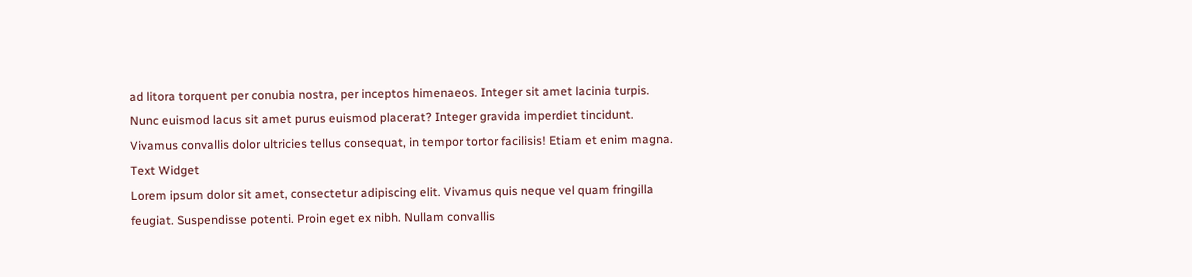ad litora torquent per conubia nostra, per inceptos himenaeos. Integer sit amet lacinia turpis. Nunc euismod lacus sit amet purus euismod placerat? Integer gravida imperdiet tincidunt. Vivamus convallis dolor ultricies tellus consequat, in tempor tortor facilisis! Etiam et enim magna.
Text Widget
Lorem ipsum dolor sit amet, consectetur adipiscing elit. Vivamus quis neque vel quam fringilla feugiat. Suspendisse potenti. Proin eget ex nibh. Nullam convallis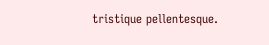tristique pellentesque.